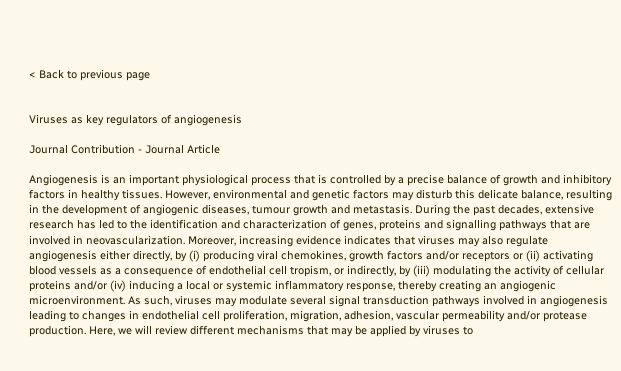< Back to previous page


Viruses as key regulators of angiogenesis

Journal Contribution - Journal Article

Angiogenesis is an important physiological process that is controlled by a precise balance of growth and inhibitory factors in healthy tissues. However, environmental and genetic factors may disturb this delicate balance, resulting in the development of angiogenic diseases, tumour growth and metastasis. During the past decades, extensive research has led to the identification and characterization of genes, proteins and signalling pathways that are involved in neovascularization. Moreover, increasing evidence indicates that viruses may also regulate angiogenesis either directly, by (i) producing viral chemokines, growth factors and/or receptors or (ii) activating blood vessels as a consequence of endothelial cell tropism, or indirectly, by (iii) modulating the activity of cellular proteins and/or (iv) inducing a local or systemic inflammatory response, thereby creating an angiogenic microenvironment. As such, viruses may modulate several signal transduction pathways involved in angiogenesis leading to changes in endothelial cell proliferation, migration, adhesion, vascular permeability and/or protease production. Here, we will review different mechanisms that may be applied by viruses to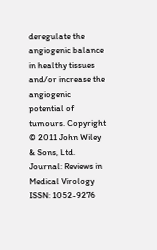deregulate the angiogenic balance in healthy tissues and/or increase the angiogenic potential of tumours. Copyright © 2011 John Wiley & Sons, Ltd.
Journal: Reviews in Medical Virology
ISSN: 1052-9276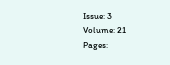Issue: 3
Volume: 21
Pages: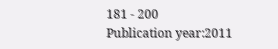181 - 200
Publication year:2011